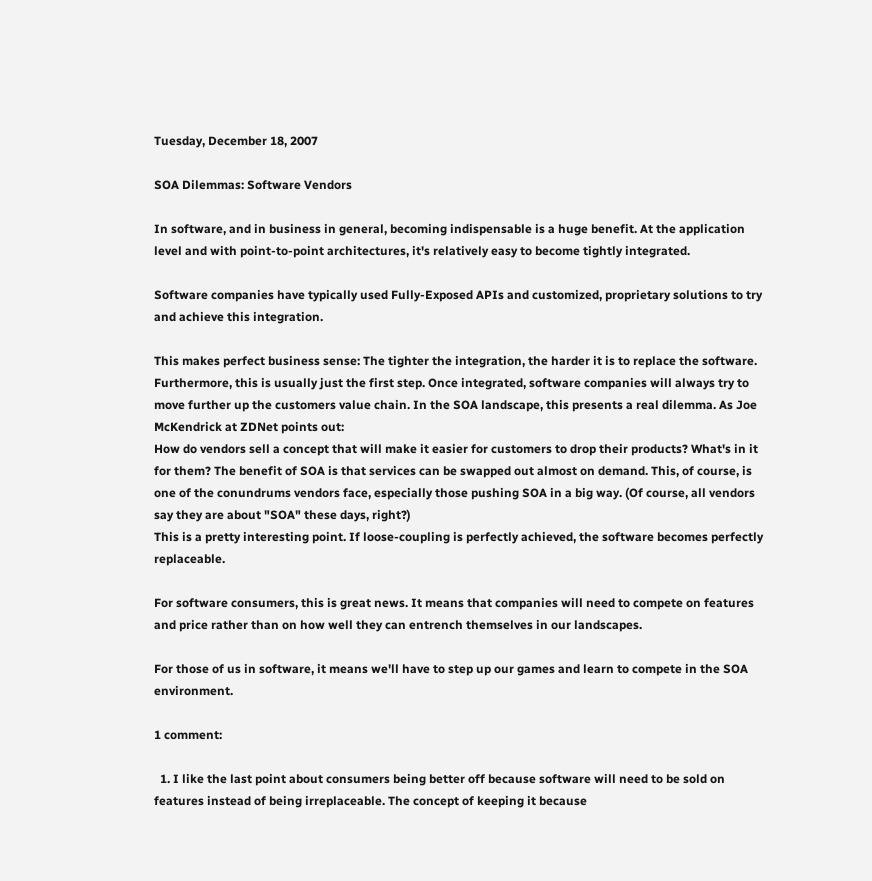Tuesday, December 18, 2007

SOA Dilemmas: Software Vendors

In software, and in business in general, becoming indispensable is a huge benefit. At the application level and with point-to-point architectures, it's relatively easy to become tightly integrated.

Software companies have typically used Fully-Exposed APIs and customized, proprietary solutions to try and achieve this integration.

This makes perfect business sense: The tighter the integration, the harder it is to replace the software. Furthermore, this is usually just the first step. Once integrated, software companies will always try to move further up the customers value chain. In the SOA landscape, this presents a real dilemma. As Joe McKendrick at ZDNet points out:
How do vendors sell a concept that will make it easier for customers to drop their products? What's in it for them? The benefit of SOA is that services can be swapped out almost on demand. This, of course, is one of the conundrums vendors face, especially those pushing SOA in a big way. (Of course, all vendors say they are about "SOA" these days, right?)
This is a pretty interesting point. If loose-coupling is perfectly achieved, the software becomes perfectly replaceable.

For software consumers, this is great news. It means that companies will need to compete on features and price rather than on how well they can entrench themselves in our landscapes.

For those of us in software, it means we'll have to step up our games and learn to compete in the SOA environment.

1 comment:

  1. I like the last point about consumers being better off because software will need to be sold on features instead of being irreplaceable. The concept of keeping it because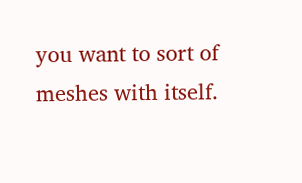you want to sort of meshes with itself.